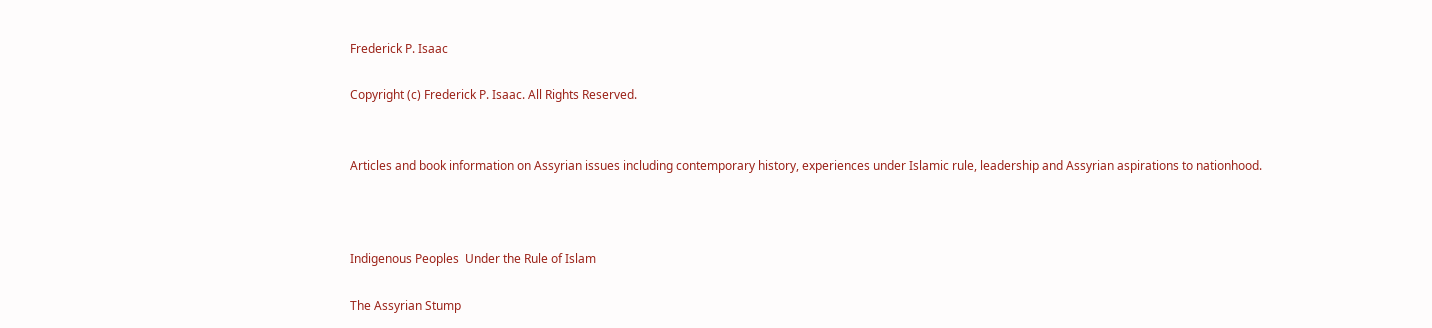Frederick P. Isaac

Copyright (c) Frederick P. Isaac. All Rights Reserved.


Articles and book information on Assyrian issues including contemporary history, experiences under Islamic rule, leadership and Assyrian aspirations to nationhood.



Indigenous Peoples  Under the Rule of Islam

The Assyrian Stump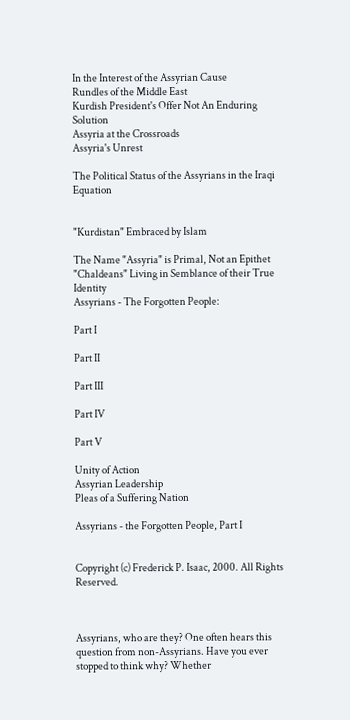In the Interest of the Assyrian Cause
Rundles of the Middle East
Kurdish President's Offer Not An Enduring Solution
Assyria at the Crossroads
Assyria's Unrest

The Political Status of the Assyrians in the Iraqi Equation


"Kurdistan" Embraced by Islam

The Name "Assyria" is Primal, Not an Epithet
"Chaldeans" Living in Semblance of their True Identity
Assyrians - The Forgotten People:

Part I

Part II

Part III

Part IV

Part V

Unity of Action
Assyrian Leadership
Pleas of a Suffering Nation

Assyrians - the Forgotten People, Part I


Copyright (c) Frederick P. Isaac, 2000. All Rights Reserved.



Assyrians, who are they? One often hears this question from non-Assyrians. Have you ever stopped to think why? Whether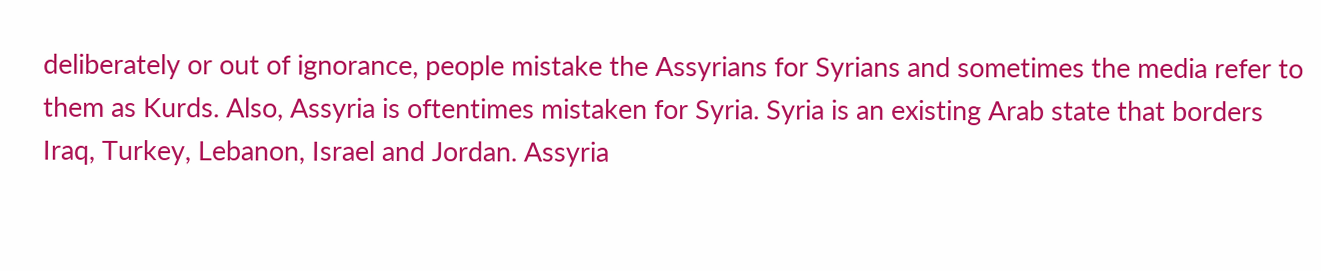deliberately or out of ignorance, people mistake the Assyrians for Syrians and sometimes the media refer to them as Kurds. Also, Assyria is oftentimes mistaken for Syria. Syria is an existing Arab state that borders Iraq, Turkey, Lebanon, Israel and Jordan. Assyria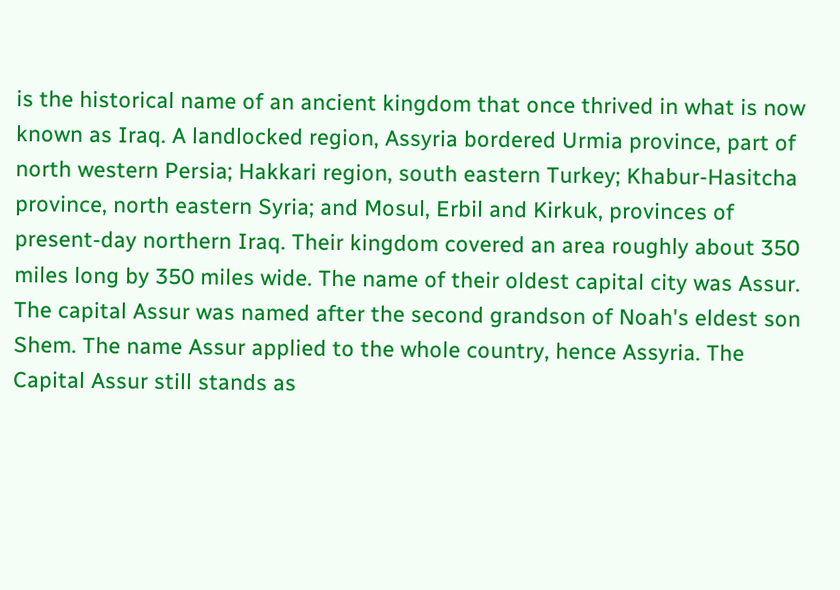is the historical name of an ancient kingdom that once thrived in what is now known as Iraq. A landlocked region, Assyria bordered Urmia province, part of north western Persia; Hakkari region, south eastern Turkey; Khabur-Hasitcha province, north eastern Syria; and Mosul, Erbil and Kirkuk, provinces of present-day northern Iraq. Their kingdom covered an area roughly about 350 miles long by 350 miles wide. The name of their oldest capital city was Assur. The capital Assur was named after the second grandson of Noah's eldest son Shem. The name Assur applied to the whole country, hence Assyria. The Capital Assur still stands as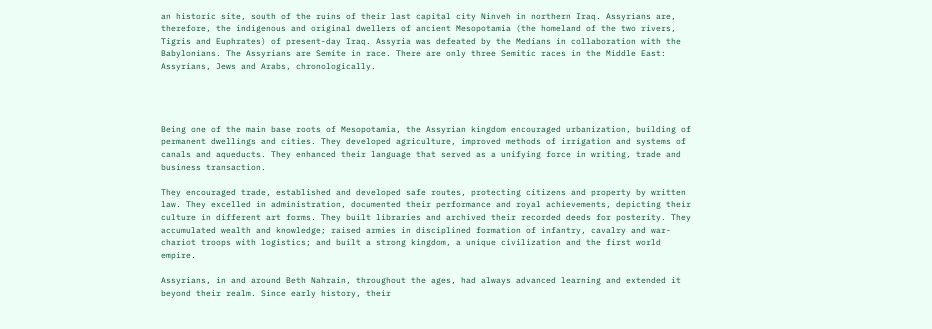an historic site, south of the ruins of their last capital city Ninveh in northern Iraq. Assyrians are, therefore, the indigenous and original dwellers of ancient Mesopotamia (the homeland of the two rivers, Tigris and Euphrates) of present-day Iraq. Assyria was defeated by the Medians in collaboration with the Babylonians. The Assyrians are Semite in race. There are only three Semitic races in the Middle East: Assyrians, Jews and Arabs, chronologically.




Being one of the main base roots of Mesopotamia, the Assyrian kingdom encouraged urbanization, building of permanent dwellings and cities. They developed agriculture, improved methods of irrigation and systems of canals and aqueducts. They enhanced their language that served as a unifying force in writing, trade and business transaction.

They encouraged trade, established and developed safe routes, protecting citizens and property by written law. They excelled in administration, documented their performance and royal achievements, depicting their culture in different art forms. They built libraries and archived their recorded deeds for posterity. They accumulated wealth and knowledge; raised armies in disciplined formation of infantry, cavalry and war-chariot troops with logistics; and built a strong kingdom, a unique civilization and the first world empire.

Assyrians, in and around Beth Nahrain, throughout the ages, had always advanced learning and extended it beyond their realm. Since early history, their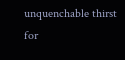unquenchable thirst for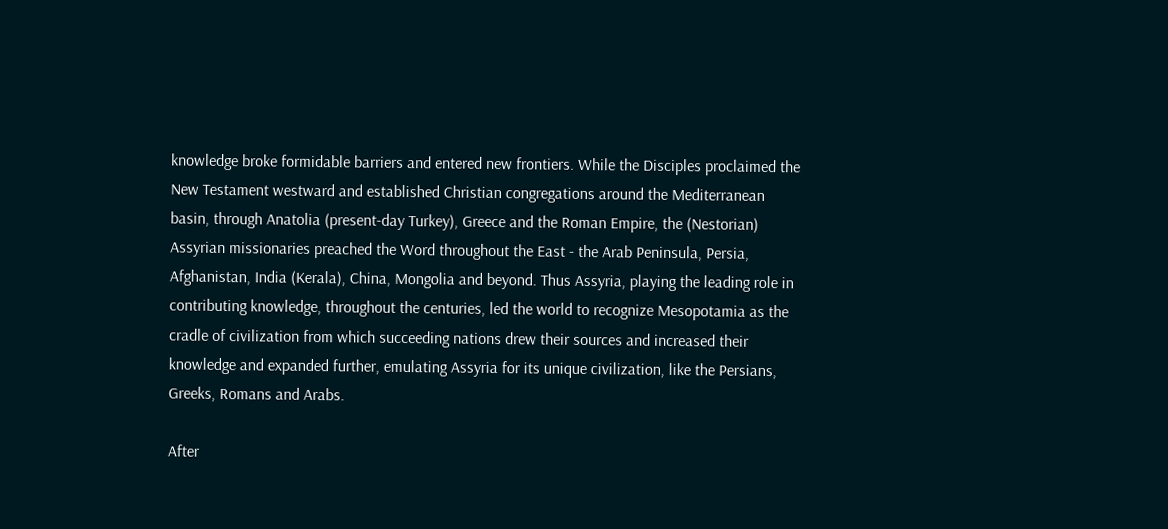knowledge broke formidable barriers and entered new frontiers. While the Disciples proclaimed the New Testament westward and established Christian congregations around the Mediterranean basin, through Anatolia (present-day Turkey), Greece and the Roman Empire, the (Nestorian) Assyrian missionaries preached the Word throughout the East - the Arab Peninsula, Persia, Afghanistan, India (Kerala), China, Mongolia and beyond. Thus Assyria, playing the leading role in contributing knowledge, throughout the centuries, led the world to recognize Mesopotamia as the cradle of civilization from which succeeding nations drew their sources and increased their knowledge and expanded further, emulating Assyria for its unique civilization, like the Persians, Greeks, Romans and Arabs.

After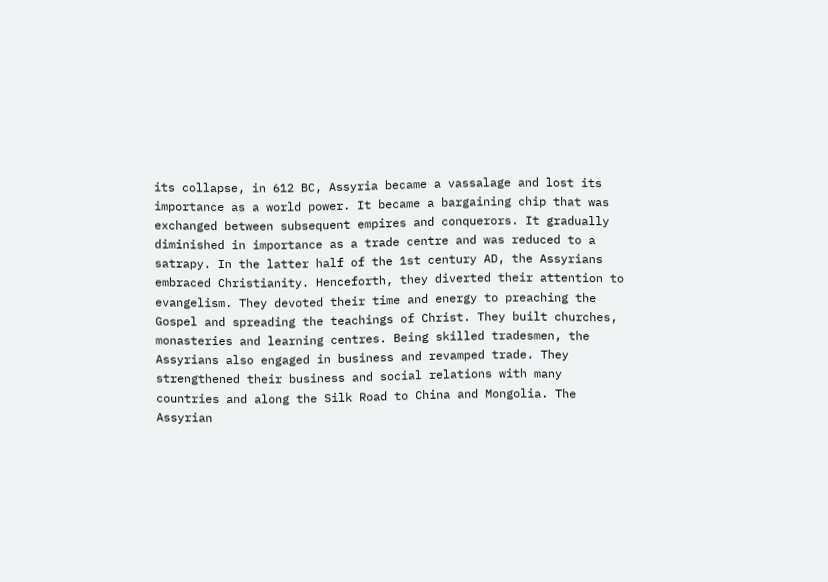its collapse, in 612 BC, Assyria became a vassalage and lost its importance as a world power. It became a bargaining chip that was exchanged between subsequent empires and conquerors. It gradually diminished in importance as a trade centre and was reduced to a satrapy. In the latter half of the 1st century AD, the Assyrians embraced Christianity. Henceforth, they diverted their attention to evangelism. They devoted their time and energy to preaching the Gospel and spreading the teachings of Christ. They built churches, monasteries and learning centres. Being skilled tradesmen, the Assyrians also engaged in business and revamped trade. They strengthened their business and social relations with many countries and along the Silk Road to China and Mongolia. The Assyrian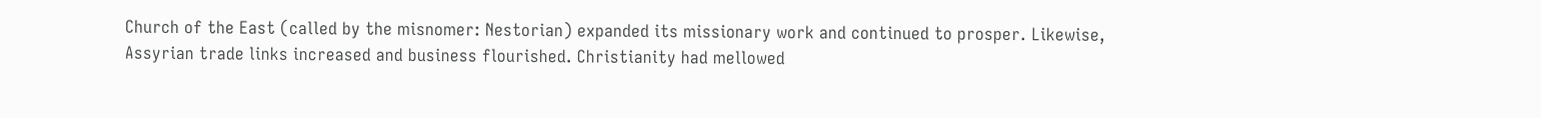Church of the East (called by the misnomer: Nestorian) expanded its missionary work and continued to prosper. Likewise, Assyrian trade links increased and business flourished. Christianity had mellowed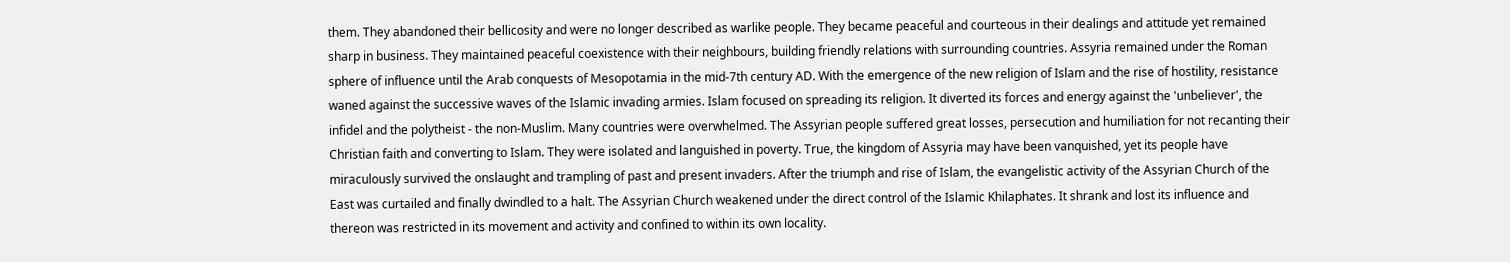them. They abandoned their bellicosity and were no longer described as warlike people. They became peaceful and courteous in their dealings and attitude yet remained sharp in business. They maintained peaceful coexistence with their neighbours, building friendly relations with surrounding countries. Assyria remained under the Roman sphere of influence until the Arab conquests of Mesopotamia in the mid-7th century AD. With the emergence of the new religion of Islam and the rise of hostility, resistance waned against the successive waves of the Islamic invading armies. Islam focused on spreading its religion. It diverted its forces and energy against the 'unbeliever', the infidel and the polytheist - the non-Muslim. Many countries were overwhelmed. The Assyrian people suffered great losses, persecution and humiliation for not recanting their Christian faith and converting to Islam. They were isolated and languished in poverty. True, the kingdom of Assyria may have been vanquished, yet its people have miraculously survived the onslaught and trampling of past and present invaders. After the triumph and rise of Islam, the evangelistic activity of the Assyrian Church of the East was curtailed and finally dwindled to a halt. The Assyrian Church weakened under the direct control of the Islamic Khilaphates. It shrank and lost its influence and thereon was restricted in its movement and activity and confined to within its own locality.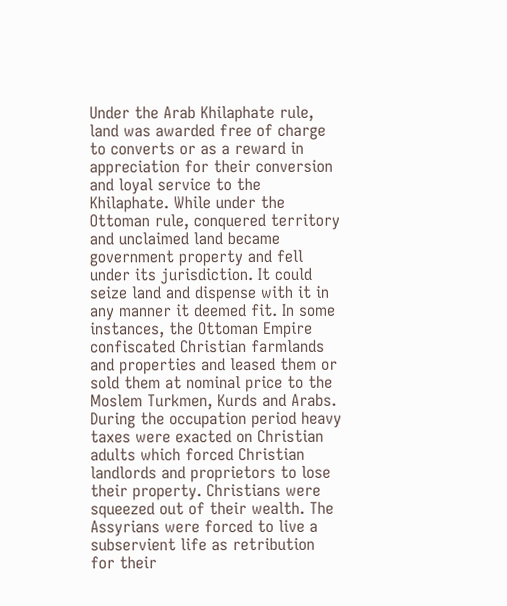Under the Arab Khilaphate rule, land was awarded free of charge to converts or as a reward in appreciation for their conversion and loyal service to the Khilaphate. While under the Ottoman rule, conquered territory and unclaimed land became government property and fell under its jurisdiction. It could seize land and dispense with it in any manner it deemed fit. In some instances, the Ottoman Empire confiscated Christian farmlands and properties and leased them or sold them at nominal price to the Moslem Turkmen, Kurds and Arabs. During the occupation period heavy taxes were exacted on Christian adults which forced Christian landlords and proprietors to lose their property. Christians were squeezed out of their wealth. The Assyrians were forced to live a subservient life as retribution for their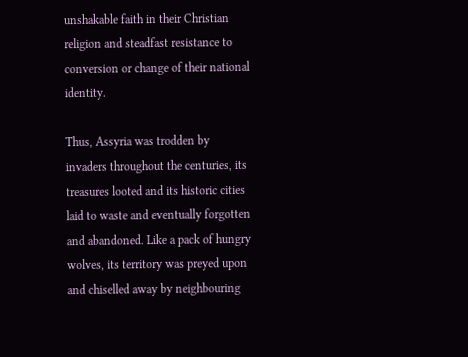unshakable faith in their Christian religion and steadfast resistance to conversion or change of their national identity.

Thus, Assyria was trodden by invaders throughout the centuries, its treasures looted and its historic cities laid to waste and eventually forgotten and abandoned. Like a pack of hungry wolves, its territory was preyed upon and chiselled away by neighbouring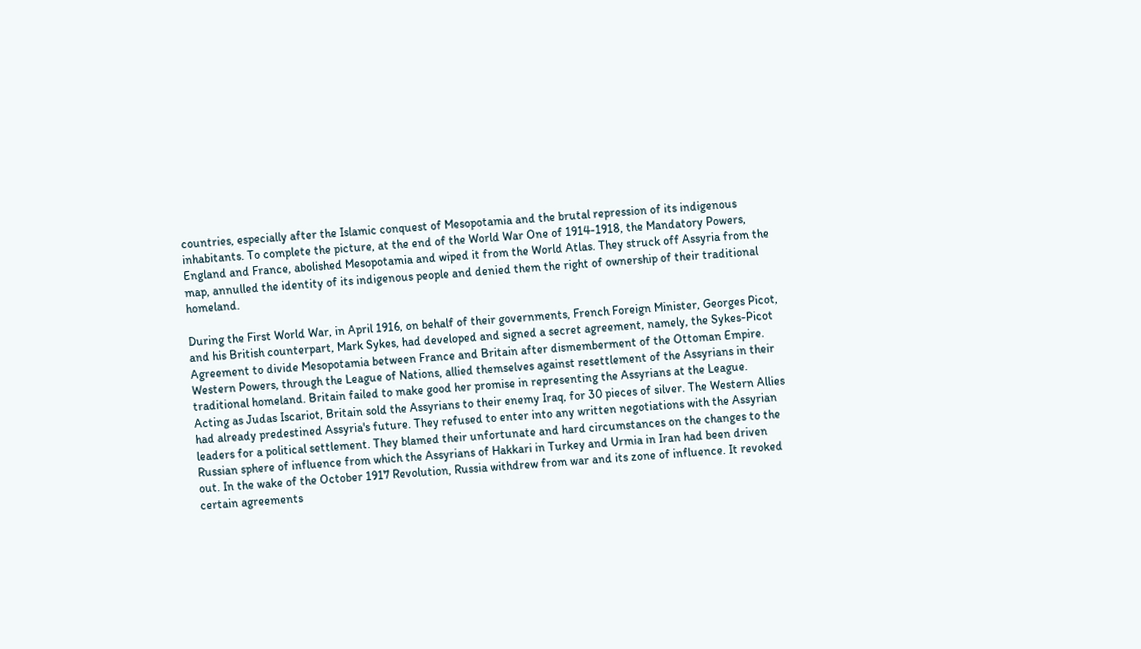countries, especially after the Islamic conquest of Mesopotamia and the brutal repression of its indigenous inhabitants. To complete the picture, at the end of the World War One of 1914-1918, the Mandatory Powers, England and France, abolished Mesopotamia and wiped it from the World Atlas. They struck off Assyria from the map, annulled the identity of its indigenous people and denied them the right of ownership of their traditional homeland.

During the First World War, in April 1916, on behalf of their governments, French Foreign Minister, Georges Picot, and his British counterpart, Mark Sykes, had developed and signed a secret agreement, namely, the Sykes-Picot Agreement to divide Mesopotamia between France and Britain after dismemberment of the Ottoman Empire. Western Powers, through the League of Nations, allied themselves against resettlement of the Assyrians in their traditional homeland. Britain failed to make good her promise in representing the Assyrians at the League. Acting as Judas Iscariot, Britain sold the Assyrians to their enemy Iraq, for 30 pieces of silver. The Western Allies had already predestined Assyria's future. They refused to enter into any written negotiations with the Assyrian leaders for a political settlement. They blamed their unfortunate and hard circumstances on the changes to the Russian sphere of influence from which the Assyrians of Hakkari in Turkey and Urmia in Iran had been driven out. In the wake of the October 1917 Revolution, Russia withdrew from war and its zone of influence. It revoked certain agreements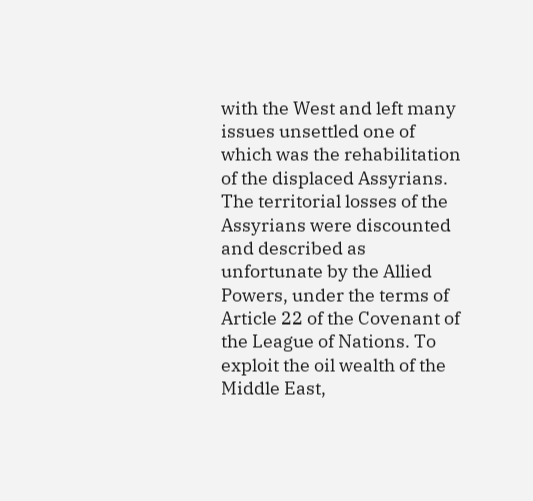with the West and left many issues unsettled one of which was the rehabilitation of the displaced Assyrians. The territorial losses of the Assyrians were discounted and described as unfortunate by the Allied Powers, under the terms of Article 22 of the Covenant of the League of Nations. To exploit the oil wealth of the Middle East,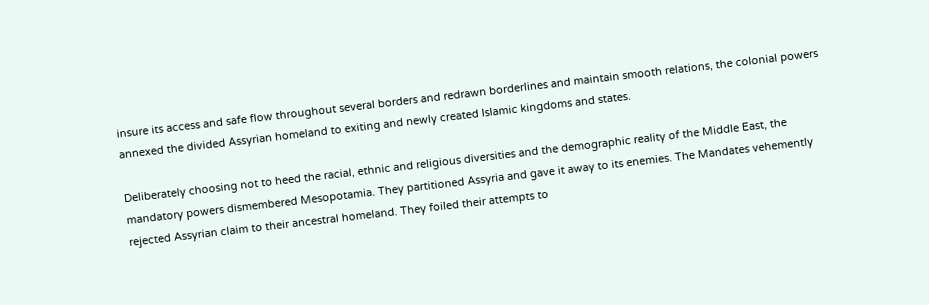insure its access and safe flow throughout several borders and redrawn borderlines and maintain smooth relations, the colonial powers annexed the divided Assyrian homeland to exiting and newly created Islamic kingdoms and states.

Deliberately choosing not to heed the racial, ethnic and religious diversities and the demographic reality of the Middle East, the mandatory powers dismembered Mesopotamia. They partitioned Assyria and gave it away to its enemies. The Mandates vehemently rejected Assyrian claim to their ancestral homeland. They foiled their attempts to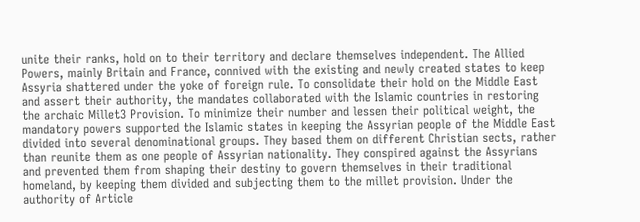unite their ranks, hold on to their territory and declare themselves independent. The Allied Powers, mainly Britain and France, connived with the existing and newly created states to keep Assyria shattered under the yoke of foreign rule. To consolidate their hold on the Middle East and assert their authority, the mandates collaborated with the Islamic countries in restoring the archaic Millet3 Provision. To minimize their number and lessen their political weight, the mandatory powers supported the Islamic states in keeping the Assyrian people of the Middle East divided into several denominational groups. They based them on different Christian sects, rather than reunite them as one people of Assyrian nationality. They conspired against the Assyrians and prevented them from shaping their destiny to govern themselves in their traditional homeland, by keeping them divided and subjecting them to the millet provision. Under the authority of Article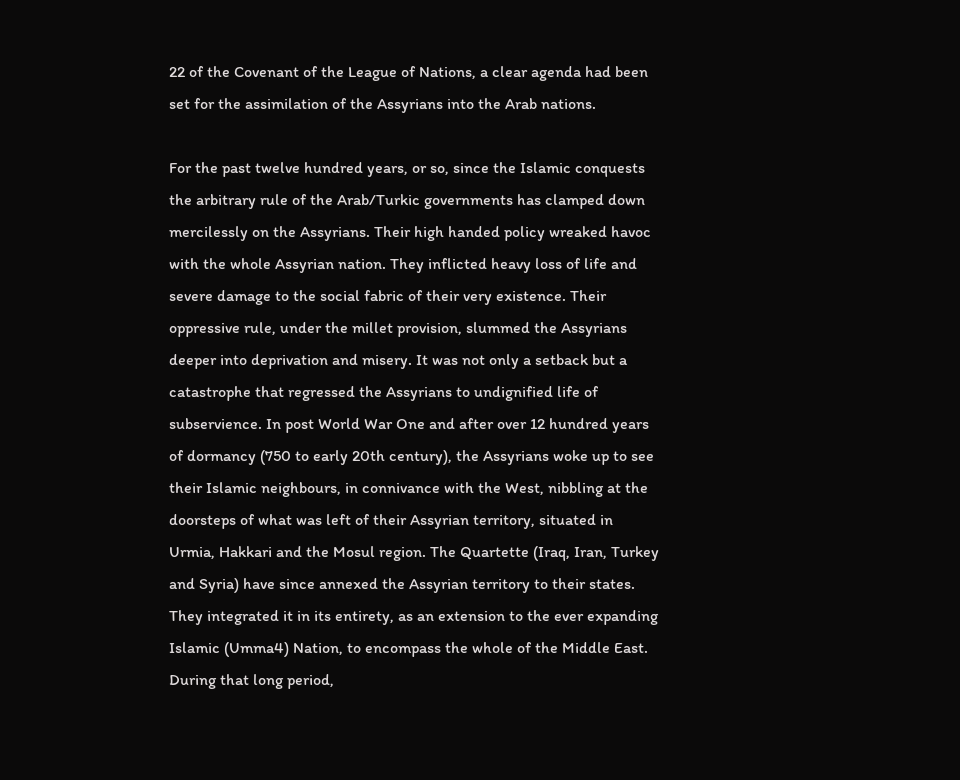22 of the Covenant of the League of Nations, a clear agenda had been set for the assimilation of the Assyrians into the Arab nations.

For the past twelve hundred years, or so, since the Islamic conquests the arbitrary rule of the Arab/Turkic governments has clamped down mercilessly on the Assyrians. Their high handed policy wreaked havoc with the whole Assyrian nation. They inflicted heavy loss of life and severe damage to the social fabric of their very existence. Their oppressive rule, under the millet provision, slummed the Assyrians deeper into deprivation and misery. It was not only a setback but a catastrophe that regressed the Assyrians to undignified life of subservience. In post World War One and after over 12 hundred years of dormancy (750 to early 20th century), the Assyrians woke up to see their Islamic neighbours, in connivance with the West, nibbling at the doorsteps of what was left of their Assyrian territory, situated in Urmia, Hakkari and the Mosul region. The Quartette (Iraq, Iran, Turkey and Syria) have since annexed the Assyrian territory to their states. They integrated it in its entirety, as an extension to the ever expanding Islamic (Umma4) Nation, to encompass the whole of the Middle East. During that long period,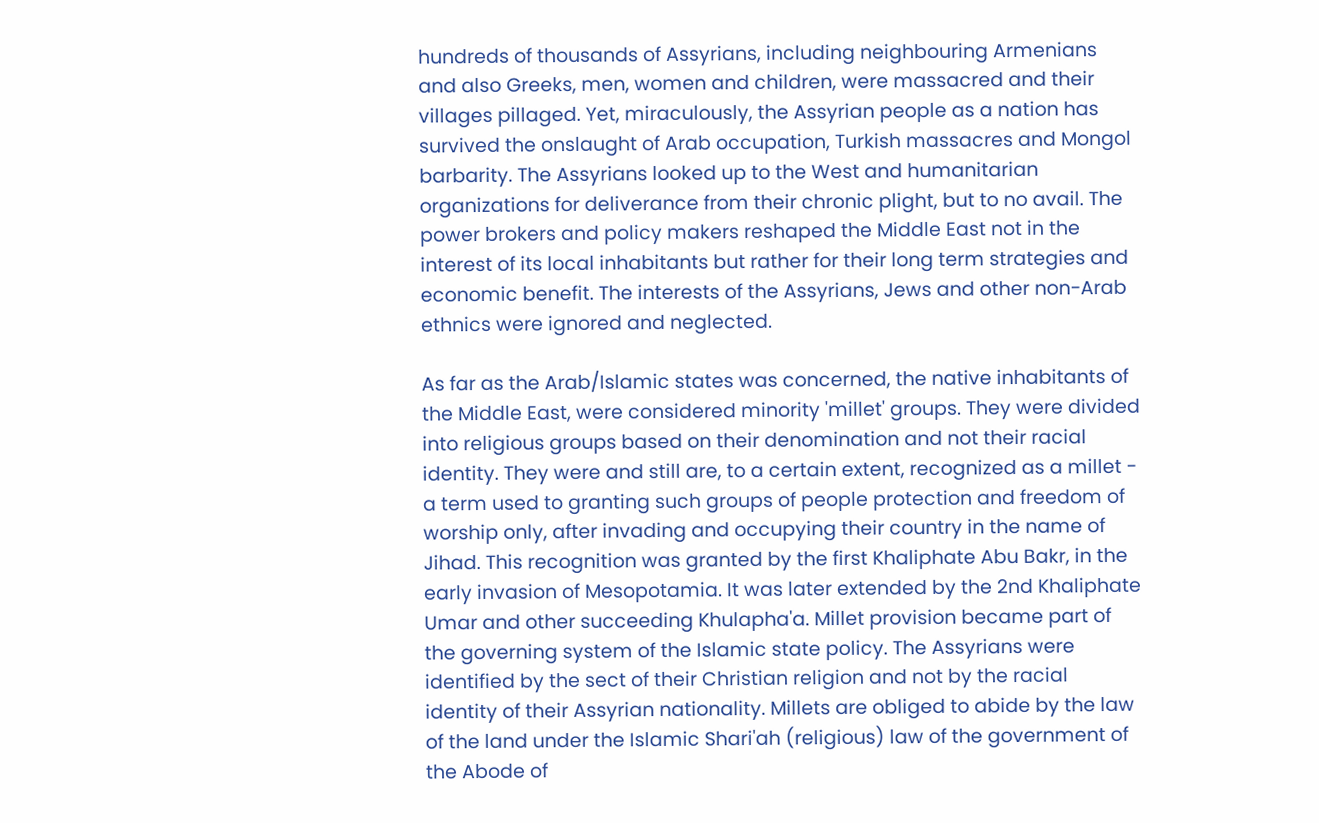hundreds of thousands of Assyrians, including neighbouring Armenians and also Greeks, men, women and children, were massacred and their villages pillaged. Yet, miraculously, the Assyrian people as a nation has survived the onslaught of Arab occupation, Turkish massacres and Mongol barbarity. The Assyrians looked up to the West and humanitarian organizations for deliverance from their chronic plight, but to no avail. The power brokers and policy makers reshaped the Middle East not in the interest of its local inhabitants but rather for their long term strategies and economic benefit. The interests of the Assyrians, Jews and other non-Arab ethnics were ignored and neglected.

As far as the Arab/Islamic states was concerned, the native inhabitants of the Middle East, were considered minority 'millet' groups. They were divided into religious groups based on their denomination and not their racial identity. They were and still are, to a certain extent, recognized as a millet - a term used to granting such groups of people protection and freedom of worship only, after invading and occupying their country in the name of Jihad. This recognition was granted by the first Khaliphate Abu Bakr, in the early invasion of Mesopotamia. It was later extended by the 2nd Khaliphate Umar and other succeeding Khulapha'a. Millet provision became part of the governing system of the Islamic state policy. The Assyrians were identified by the sect of their Christian religion and not by the racial identity of their Assyrian nationality. Millets are obliged to abide by the law of the land under the Islamic Shari'ah (religious) law of the government of the Abode of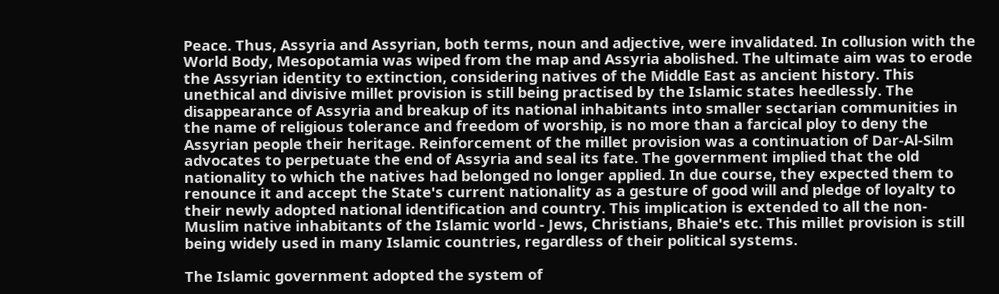Peace. Thus, Assyria and Assyrian, both terms, noun and adjective, were invalidated. In collusion with the World Body, Mesopotamia was wiped from the map and Assyria abolished. The ultimate aim was to erode the Assyrian identity to extinction, considering natives of the Middle East as ancient history. This unethical and divisive millet provision is still being practised by the Islamic states heedlessly. The disappearance of Assyria and breakup of its national inhabitants into smaller sectarian communities in the name of religious tolerance and freedom of worship, is no more than a farcical ploy to deny the Assyrian people their heritage. Reinforcement of the millet provision was a continuation of Dar-Al-Silm advocates to perpetuate the end of Assyria and seal its fate. The government implied that the old nationality to which the natives had belonged no longer applied. In due course, they expected them to renounce it and accept the State's current nationality as a gesture of good will and pledge of loyalty to their newly adopted national identification and country. This implication is extended to all the non-Muslim native inhabitants of the Islamic world - Jews, Christians, Bhaie's etc. This millet provision is still being widely used in many Islamic countries, regardless of their political systems.

The Islamic government adopted the system of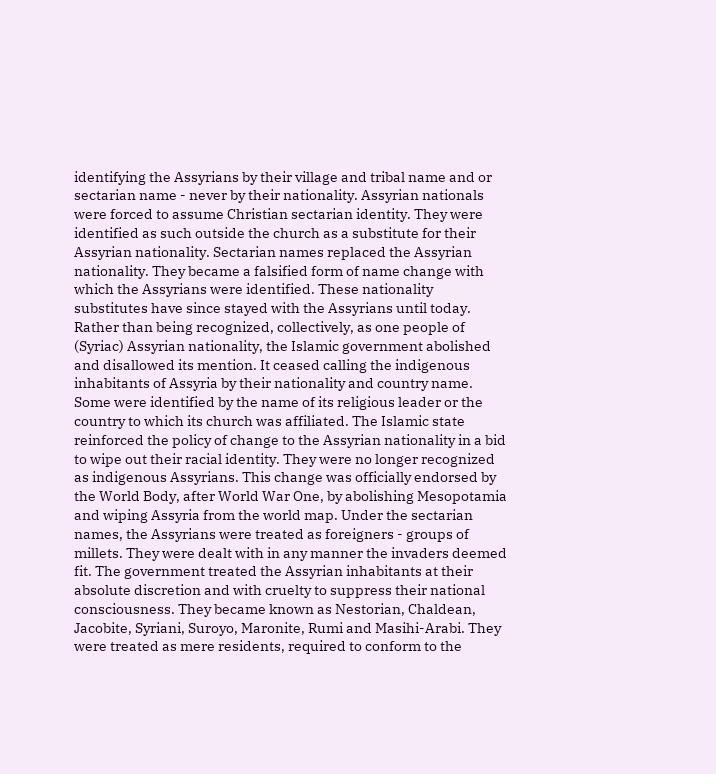identifying the Assyrians by their village and tribal name and or sectarian name - never by their nationality. Assyrian nationals were forced to assume Christian sectarian identity. They were identified as such outside the church as a substitute for their Assyrian nationality. Sectarian names replaced the Assyrian nationality. They became a falsified form of name change with which the Assyrians were identified. These nationality substitutes have since stayed with the Assyrians until today. Rather than being recognized, collectively, as one people of (Syriac) Assyrian nationality, the Islamic government abolished and disallowed its mention. It ceased calling the indigenous inhabitants of Assyria by their nationality and country name. Some were identified by the name of its religious leader or the country to which its church was affiliated. The Islamic state reinforced the policy of change to the Assyrian nationality in a bid to wipe out their racial identity. They were no longer recognized as indigenous Assyrians. This change was officially endorsed by the World Body, after World War One, by abolishing Mesopotamia and wiping Assyria from the world map. Under the sectarian names, the Assyrians were treated as foreigners - groups of millets. They were dealt with in any manner the invaders deemed fit. The government treated the Assyrian inhabitants at their absolute discretion and with cruelty to suppress their national consciousness. They became known as Nestorian, Chaldean, Jacobite, Syriani, Suroyo, Maronite, Rumi and Masihi-Arabi. They were treated as mere residents, required to conform to the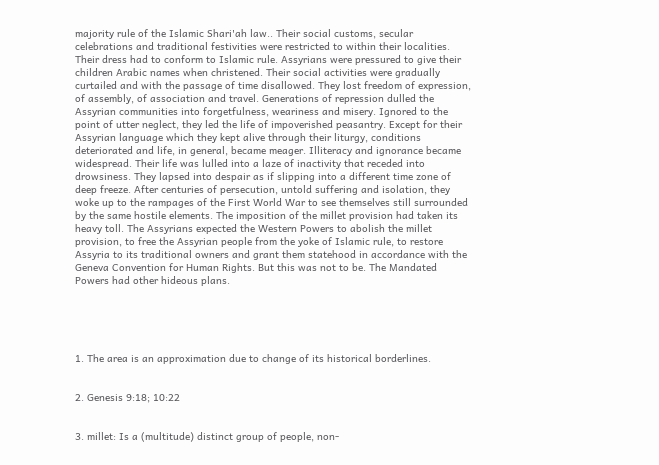majority rule of the Islamic Shari'ah law.. Their social customs, secular celebrations and traditional festivities were restricted to within their localities. Their dress had to conform to Islamic rule. Assyrians were pressured to give their children Arabic names when christened. Their social activities were gradually curtailed and with the passage of time disallowed. They lost freedom of expression, of assembly, of association and travel. Generations of repression dulled the Assyrian communities into forgetfulness, weariness and misery. Ignored to the point of utter neglect, they led the life of impoverished peasantry. Except for their Assyrian language which they kept alive through their liturgy, conditions deteriorated and life, in general, became meager. Illiteracy and ignorance became widespread. Their life was lulled into a laze of inactivity that receded into drowsiness. They lapsed into despair as if slipping into a different time zone of deep freeze. After centuries of persecution, untold suffering and isolation, they woke up to the rampages of the First World War to see themselves still surrounded by the same hostile elements. The imposition of the millet provision had taken its heavy toll. The Assyrians expected the Western Powers to abolish the millet provision, to free the Assyrian people from the yoke of Islamic rule, to restore Assyria to its traditional owners and grant them statehood in accordance with the Geneva Convention for Human Rights. But this was not to be. The Mandated Powers had other hideous plans.





1. The area is an approximation due to change of its historical borderlines.


2. Genesis 9:18; 10:22


3. millet: Is a (multitude) distinct group of people, non-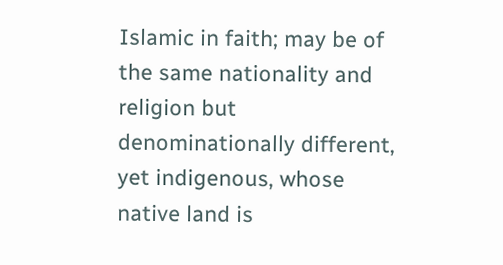Islamic in faith; may be of the same nationality and religion but denominationally different, yet indigenous, whose native land is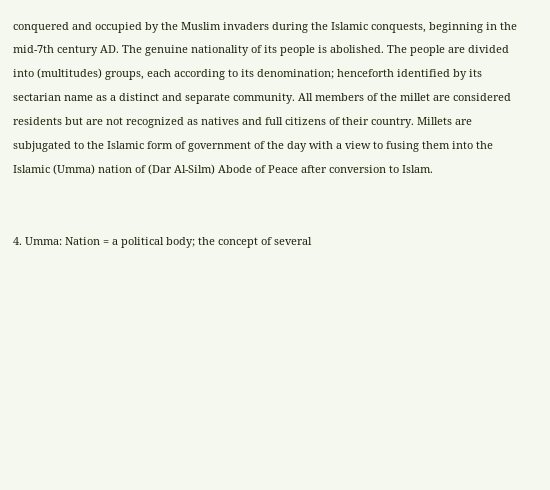conquered and occupied by the Muslim invaders during the Islamic conquests, beginning in the mid-7th century AD. The genuine nationality of its people is abolished. The people are divided into (multitudes) groups, each according to its denomination; henceforth identified by its sectarian name as a distinct and separate community. All members of the millet are considered residents but are not recognized as natives and full citizens of their country. Millets are subjugated to the Islamic form of government of the day with a view to fusing them into the Islamic (Umma) nation of (Dar Al-Silm) Abode of Peace after conversion to Islam.


4. Umma: Nation = a political body; the concept of several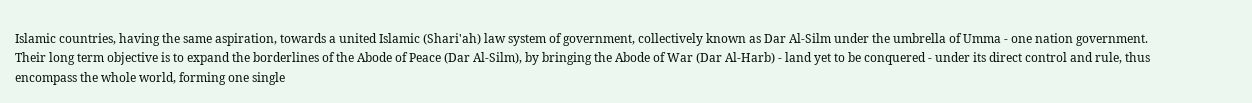Islamic countries, having the same aspiration, towards a united Islamic (Shari'ah) law system of government, collectively known as Dar Al-Silm under the umbrella of Umma - one nation government. Their long term objective is to expand the borderlines of the Abode of Peace (Dar Al-Silm), by bringing the Abode of War (Dar Al-Harb) - land yet to be conquered - under its direct control and rule, thus encompass the whole world, forming one single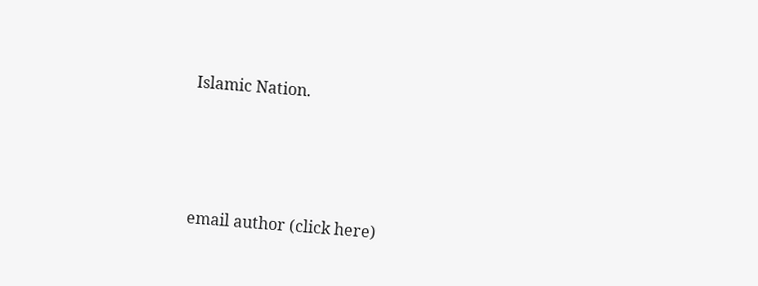Islamic Nation.





email author (click here)